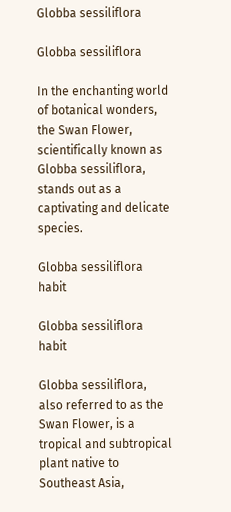Globba sessiliflora

Globba sessiliflora

In the enchanting world of botanical wonders, the Swan Flower, scientifically known as Globba sessiliflora, stands out as a captivating and delicate species.

Globba sessiliflora habit

Globba sessiliflora habit

Globba sessiliflora, also referred to as the Swan Flower, is a tropical and subtropical plant native to Southeast Asia,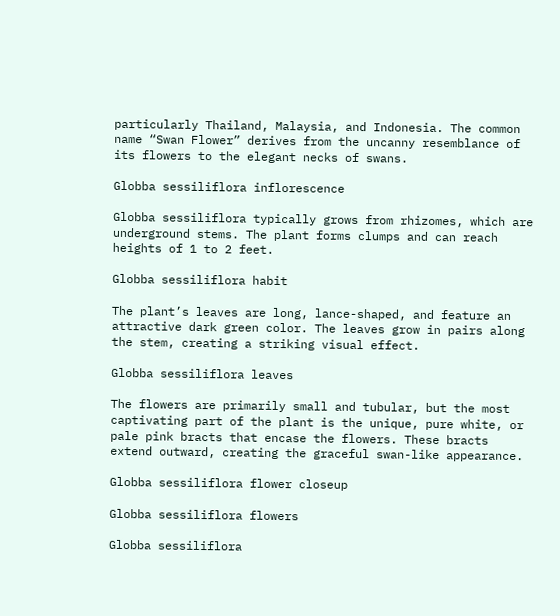particularly Thailand, Malaysia, and Indonesia. The common name “Swan Flower” derives from the uncanny resemblance of its flowers to the elegant necks of swans.

Globba sessiliflora inflorescence

Globba sessiliflora typically grows from rhizomes, which are underground stems. The plant forms clumps and can reach heights of 1 to 2 feet.

Globba sessiliflora habit

The plant’s leaves are long, lance-shaped, and feature an attractive dark green color. The leaves grow in pairs along the stem, creating a striking visual effect.

Globba sessiliflora leaves

The flowers are primarily small and tubular, but the most captivating part of the plant is the unique, pure white, or pale pink bracts that encase the flowers. These bracts extend outward, creating the graceful swan-like appearance.

Globba sessiliflora flower closeup

Globba sessiliflora flowers

Globba sessiliflora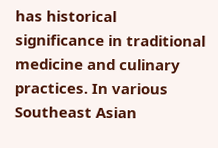has historical significance in traditional medicine and culinary practices. In various Southeast Asian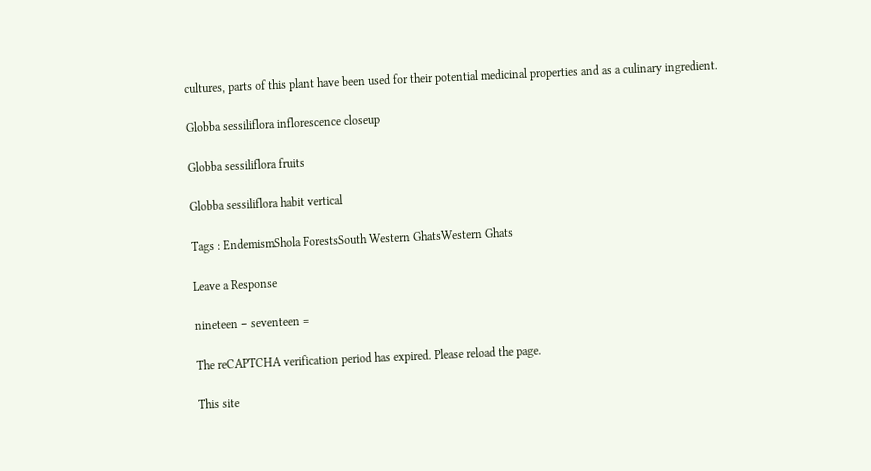cultures, parts of this plant have been used for their potential medicinal properties and as a culinary ingredient.

Globba sessiliflora inflorescence closeup

Globba sessiliflora fruits

Globba sessiliflora habit vertical

Tags : EndemismShola ForestsSouth Western GhatsWestern Ghats

Leave a Response

nineteen − seventeen =

The reCAPTCHA verification period has expired. Please reload the page.

This site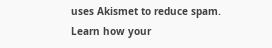uses Akismet to reduce spam. Learn how your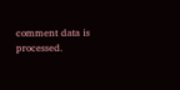comment data is processed.